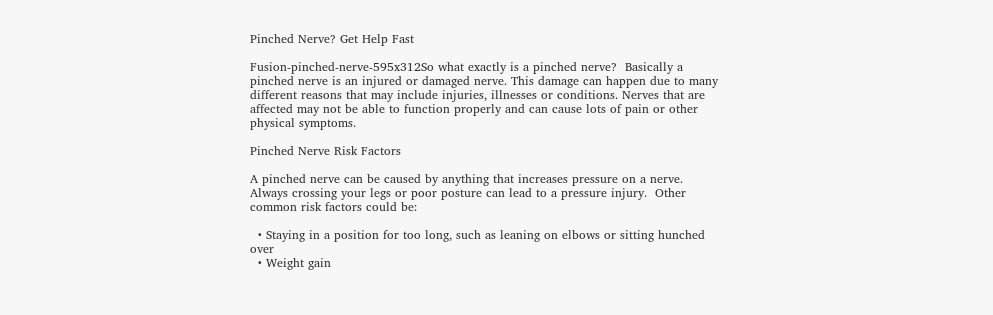Pinched Nerve? Get Help Fast

Fusion-pinched-nerve-595x312So what exactly is a pinched nerve?  Basically a pinched nerve is an injured or damaged nerve. This damage can happen due to many different reasons that may include injuries, illnesses or conditions. Nerves that are affected may not be able to function properly and can cause lots of pain or other physical symptoms.

Pinched Nerve Risk Factors

A pinched nerve can be caused by anything that increases pressure on a nerve.  Always crossing your legs or poor posture can lead to a pressure injury.  Other common risk factors could be:

  • Staying in a position for too long, such as leaning on elbows or sitting hunched over
  • Weight gain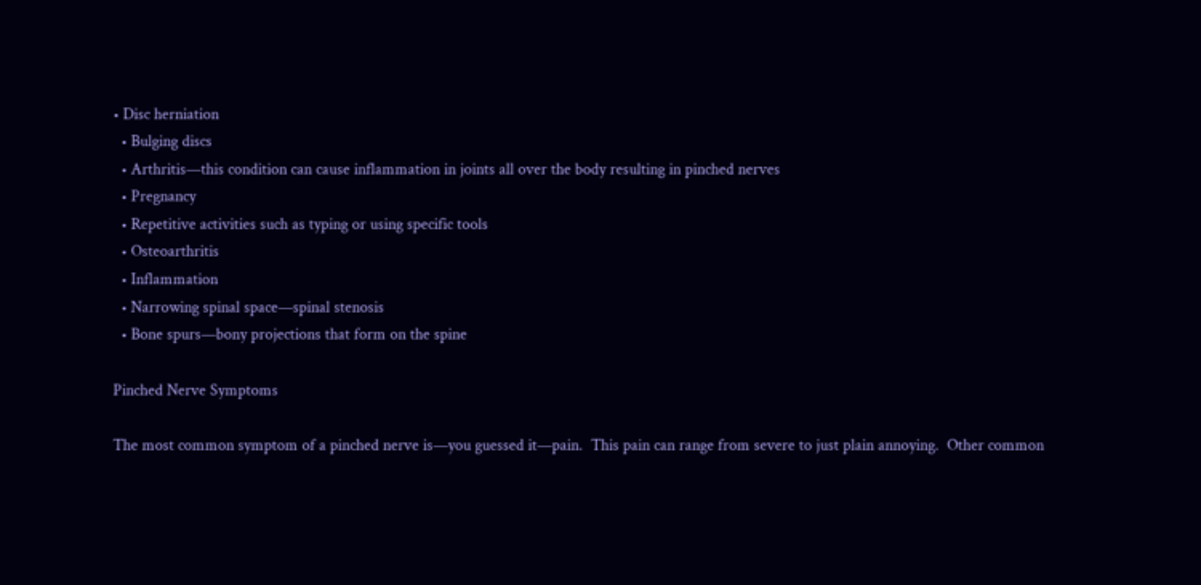• Disc herniation
  • Bulging discs
  • Arthritis—this condition can cause inflammation in joints all over the body resulting in pinched nerves
  • Pregnancy
  • Repetitive activities such as typing or using specific tools
  • Osteoarthritis
  • Inflammation
  • Narrowing spinal space—spinal stenosis
  • Bone spurs—bony projections that form on the spine

Pinched Nerve Symptoms

The most common symptom of a pinched nerve is—you guessed it—pain.  This pain can range from severe to just plain annoying.  Other common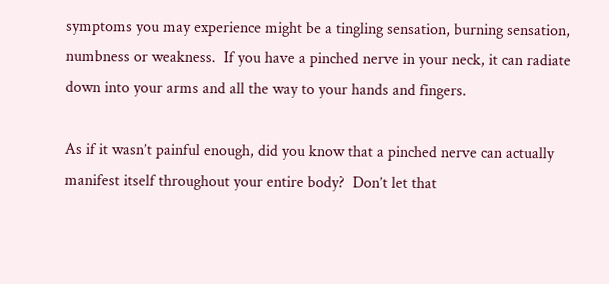symptoms you may experience might be a tingling sensation, burning sensation, numbness or weakness.  If you have a pinched nerve in your neck, it can radiate down into your arms and all the way to your hands and fingers.

As if it wasn’t painful enough, did you know that a pinched nerve can actually manifest itself throughout your entire body?  Don’t let that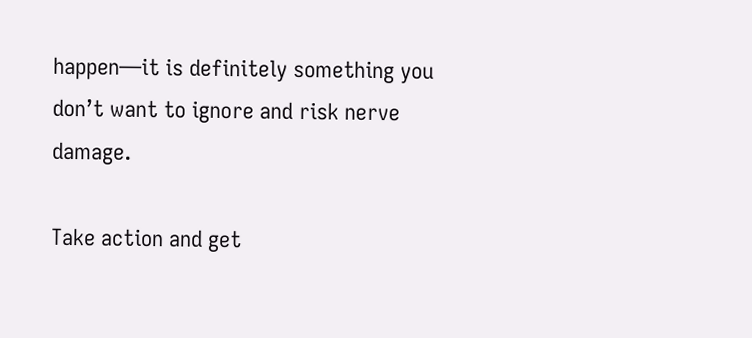happen—it is definitely something you don’t want to ignore and risk nerve damage.

Take action and get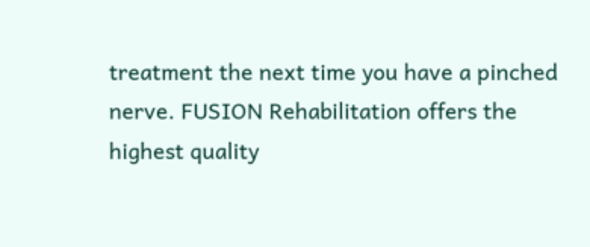treatment the next time you have a pinched nerve. FUSION Rehabilitation offers the highest quality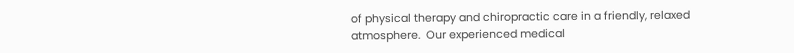of physical therapy and chiropractic care in a friendly, relaxed atmosphere.  Our experienced medical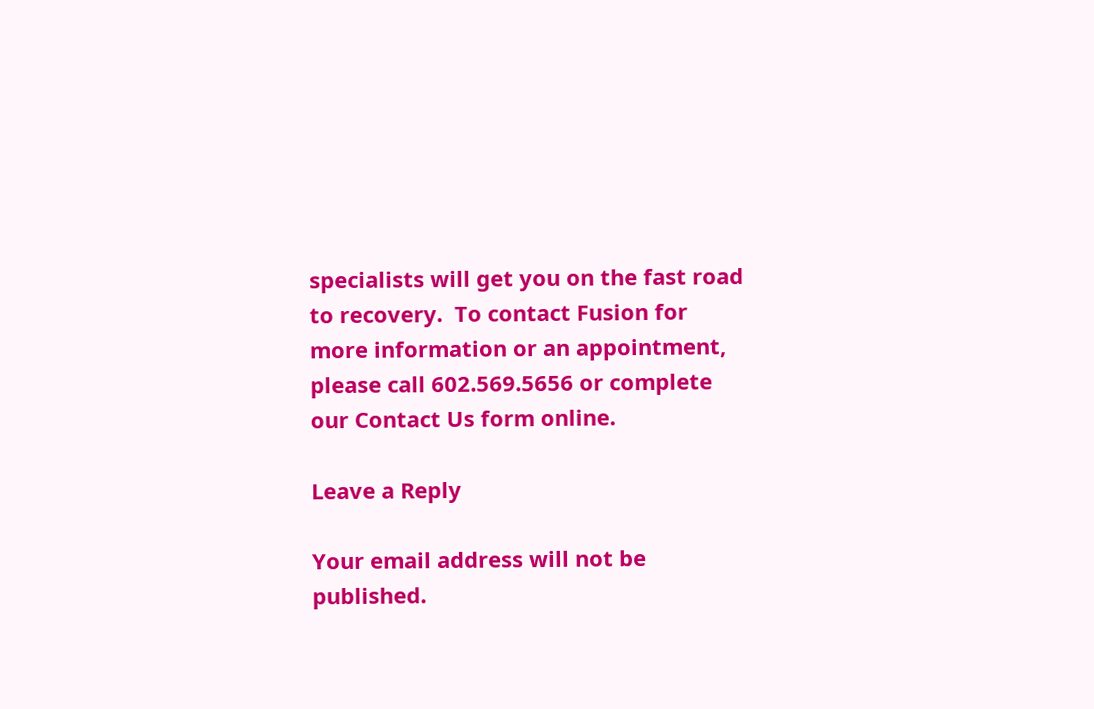specialists will get you on the fast road to recovery.  To contact Fusion for more information or an appointment, please call 602.569.5656 or complete our Contact Us form online.

Leave a Reply

Your email address will not be published.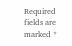Required fields are marked *